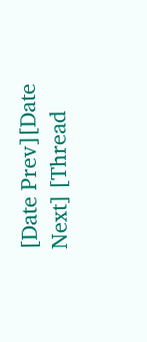[Date Prev][Date Next] [Thread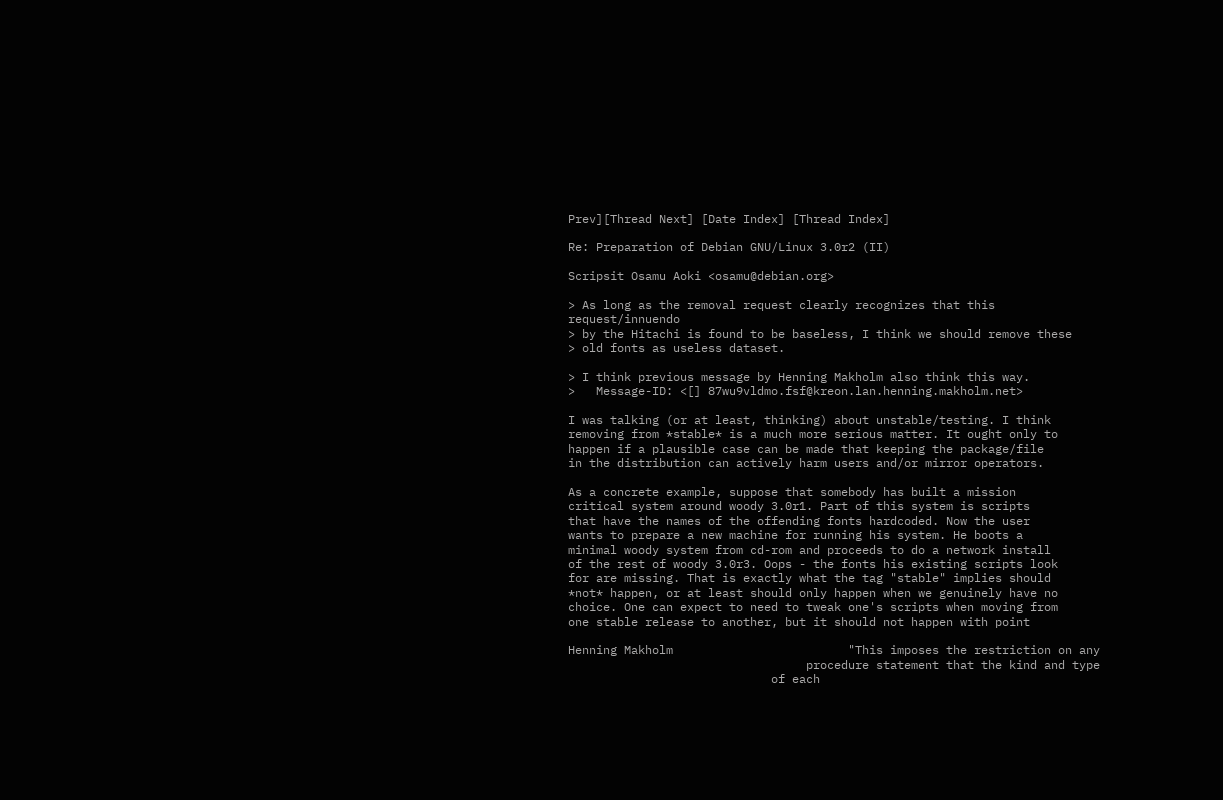Prev][Thread Next] [Date Index] [Thread Index]

Re: Preparation of Debian GNU/Linux 3.0r2 (II)

Scripsit Osamu Aoki <osamu@debian.org>

> As long as the removal request clearly recognizes that this request/innuendo
> by the Hitachi is found to be baseless, I think we should remove these
> old fonts as useless dataset.

> I think previous message by Henning Makholm also think this way.
>   Message-ID: <[] 87wu9vldmo.fsf@kreon.lan.henning.makholm.net>

I was talking (or at least, thinking) about unstable/testing. I think
removing from *stable* is a much more serious matter. It ought only to
happen if a plausible case can be made that keeping the package/file
in the distribution can actively harm users and/or mirror operators.

As a concrete example, suppose that somebody has built a mission
critical system around woody 3.0r1. Part of this system is scripts
that have the names of the offending fonts hardcoded. Now the user
wants to prepare a new machine for running his system. He boots a
minimal woody system from cd-rom and proceeds to do a network install
of the rest of woody 3.0r3. Oops - the fonts his existing scripts look
for are missing. That is exactly what the tag "stable" implies should
*not* happen, or at least should only happen when we genuinely have no
choice. One can expect to need to tweak one's scripts when moving from
one stable release to another, but it should not happen with point

Henning Makholm                         "This imposes the restriction on any
                                  procedure statement that the kind and type
                             of each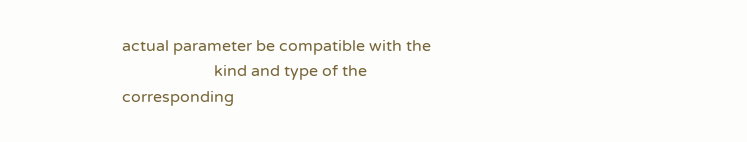actual parameter be compatible with the
                       kind and type of the corresponding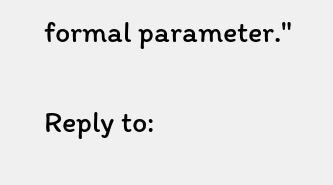formal parameter."

Reply to: